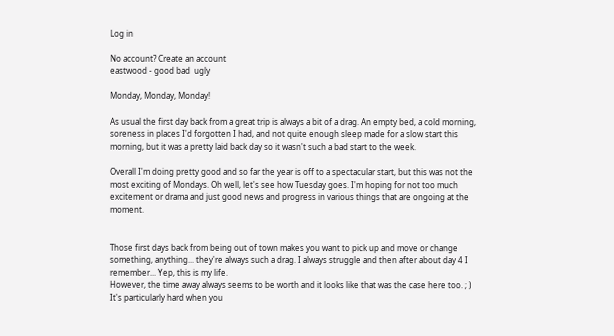Log in

No account? Create an account
eastwood - good bad  ugly

Monday, Monday, Monday!

As usual the first day back from a great trip is always a bit of a drag. An empty bed, a cold morning, soreness in places I'd forgotten I had, and not quite enough sleep made for a slow start this morning, but it was a pretty laid back day so it wasn't such a bad start to the week.

Overall I'm doing pretty good and so far the year is off to a spectacular start, but this was not the most exciting of Mondays. Oh well, let's see how Tuesday goes. I'm hoping for not too much excitement or drama and just good news and progress in various things that are ongoing at the moment.


Those first days back from being out of town makes you want to pick up and move or change something, anything... they're always such a drag. I always struggle and then after about day 4 I remember... Yep, this is my life.
However, the time away always seems to be worth and it looks like that was the case here too. ; )
It's particularly hard when you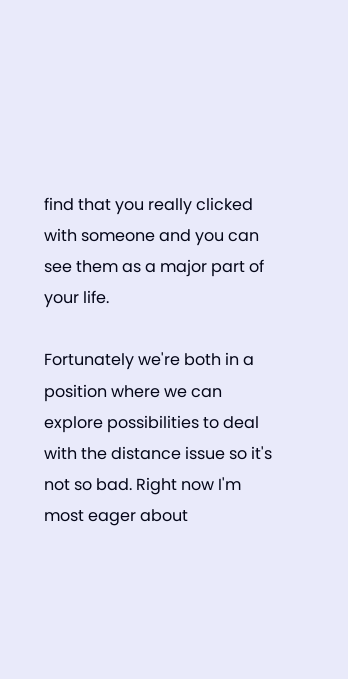find that you really clicked with someone and you can see them as a major part of your life.

Fortunately we're both in a position where we can explore possibilities to deal with the distance issue so it's not so bad. Right now I'm most eager about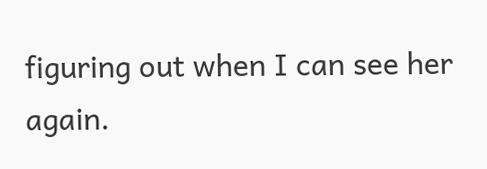figuring out when I can see her again.